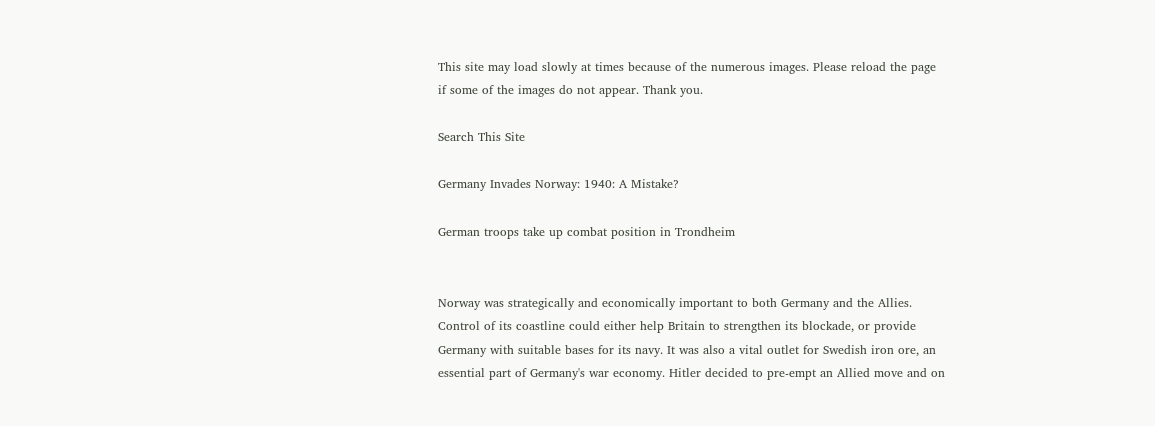This site may load slowly at times because of the numerous images. Please reload the page if some of the images do not appear. Thank you.

Search This Site

Germany Invades Norway: 1940: A Mistake?

German troops take up combat position in Trondheim


Norway was strategically and economically important to both Germany and the Allies. Control of its coastline could either help Britain to strengthen its blockade, or provide Germany with suitable bases for its navy. It was also a vital outlet for Swedish iron ore, an essential part of Germany's war economy. Hitler decided to pre-empt an Allied move and on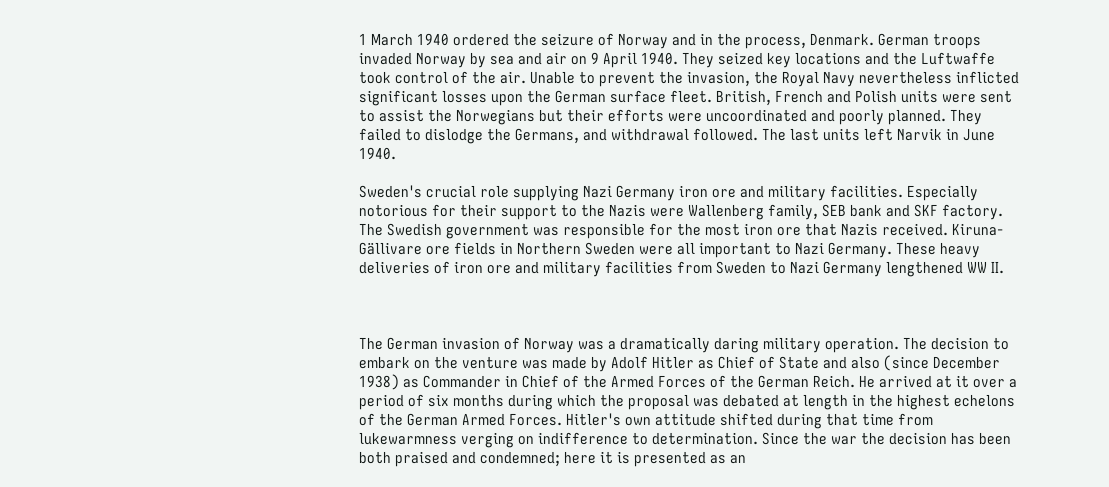1 March 1940 ordered the seizure of Norway and in the process, Denmark. German troops invaded Norway by sea and air on 9 April 1940. They seized key locations and the Luftwaffe took control of the air. Unable to prevent the invasion, the Royal Navy nevertheless inflicted significant losses upon the German surface fleet. British, French and Polish units were sent to assist the Norwegians but their efforts were uncoordinated and poorly planned. They failed to dislodge the Germans, and withdrawal followed. The last units left Narvik in June 1940.

Sweden's crucial role supplying Nazi Germany iron ore and military facilities. Especially notorious for their support to the Nazis were Wallenberg family, SEB bank and SKF factory. The Swedish government was responsible for the most iron ore that Nazis received. Kiruna-Gällivare ore fields in Northern Sweden were all important to Nazi Germany. These heavy deliveries of iron ore and military facilities from Sweden to Nazi Germany lengthened WW II.



The German invasion of Norway was a dramatically daring military operation. The decision to embark on the venture was made by Adolf Hitler as Chief of State and also (since December 1938) as Commander in Chief of the Armed Forces of the German Reich. He arrived at it over a period of six months during which the proposal was debated at length in the highest echelons of the German Armed Forces. Hitler's own attitude shifted during that time from lukewarmness verging on indifference to determination. Since the war the decision has been both praised and condemned; here it is presented as an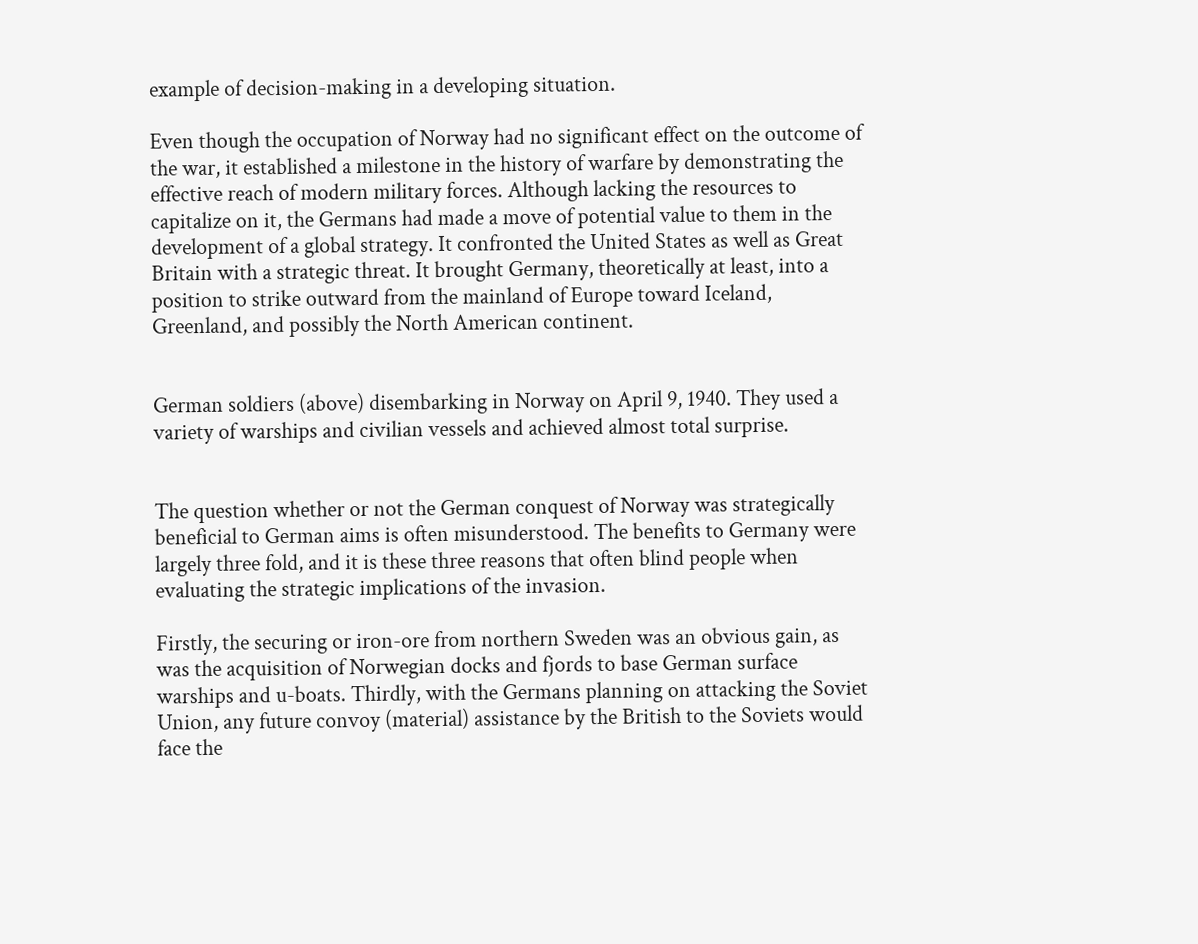example of decision-making in a developing situation.

Even though the occupation of Norway had no significant effect on the outcome of the war, it established a milestone in the history of warfare by demonstrating the effective reach of modern military forces. Although lacking the resources to capitalize on it, the Germans had made a move of potential value to them in the development of a global strategy. It confronted the United States as well as Great Britain with a strategic threat. It brought Germany, theoretically at least, into a position to strike outward from the mainland of Europe toward Iceland, Greenland, and possibly the North American continent.


German soldiers (above) disembarking in Norway on April 9, 1940. They used a variety of warships and civilian vessels and achieved almost total surprise.


The question whether or not the German conquest of Norway was strategically beneficial to German aims is often misunderstood. The benefits to Germany were largely three fold, and it is these three reasons that often blind people when evaluating the strategic implications of the invasion.

Firstly, the securing or iron-ore from northern Sweden was an obvious gain, as was the acquisition of Norwegian docks and fjords to base German surface warships and u-boats. Thirdly, with the Germans planning on attacking the Soviet Union, any future convoy (material) assistance by the British to the Soviets would face the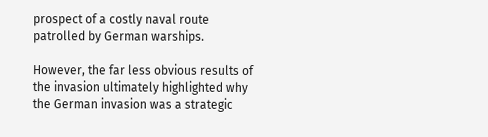prospect of a costly naval route patrolled by German warships.

However, the far less obvious results of the invasion ultimately highlighted why the German invasion was a strategic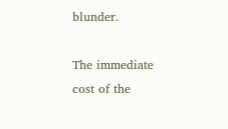blunder.

The immediate cost of the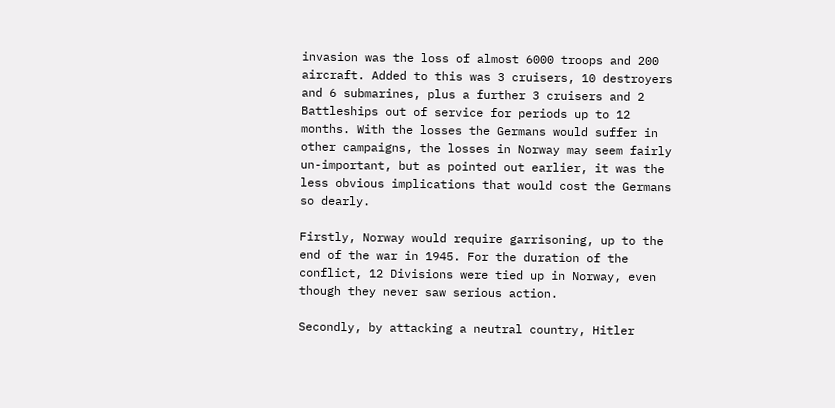invasion was the loss of almost 6000 troops and 200 aircraft. Added to this was 3 cruisers, 10 destroyers and 6 submarines, plus a further 3 cruisers and 2 Battleships out of service for periods up to 12 months. With the losses the Germans would suffer in other campaigns, the losses in Norway may seem fairly un-important, but as pointed out earlier, it was the less obvious implications that would cost the Germans so dearly.

Firstly, Norway would require garrisoning, up to the end of the war in 1945. For the duration of the conflict, 12 Divisions were tied up in Norway, even though they never saw serious action.

Secondly, by attacking a neutral country, Hitler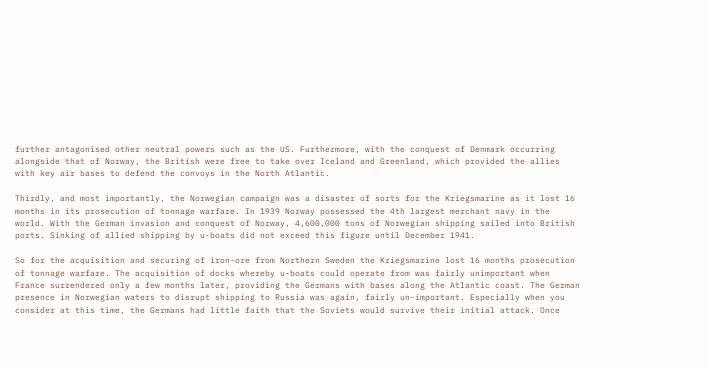further antagonised other neutral powers such as the US. Furthermore, with the conquest of Denmark occurring alongside that of Norway, the British were free to take over Iceland and Greenland, which provided the allies with key air bases to defend the convoys in the North Atlantic.

Thirdly, and most importantly, the Norwegian campaign was a disaster of sorts for the Kriegsmarine as it lost 16 months in its prosecution of tonnage warfare. In 1939 Norway possessed the 4th largest merchant navy in the world. With the German invasion and conquest of Norway, 4,600,000 tons of Norwegian shipping sailed into British ports. Sinking of allied shipping by u-boats did not exceed this figure until December 1941.

So for the acquisition and securing of iron-ore from Northern Sweden the Kriegsmarine lost 16 months prosecution of tonnage warfare. The acquisition of docks whereby u-boats could operate from was fairly unimportant when France surrendered only a few months later, providing the Germans with bases along the Atlantic coast. The German presence in Norwegian waters to disrupt shipping to Russia was again, fairly un-important. Especially when you consider at this time, the Germans had little faith that the Soviets would survive their initial attack. Once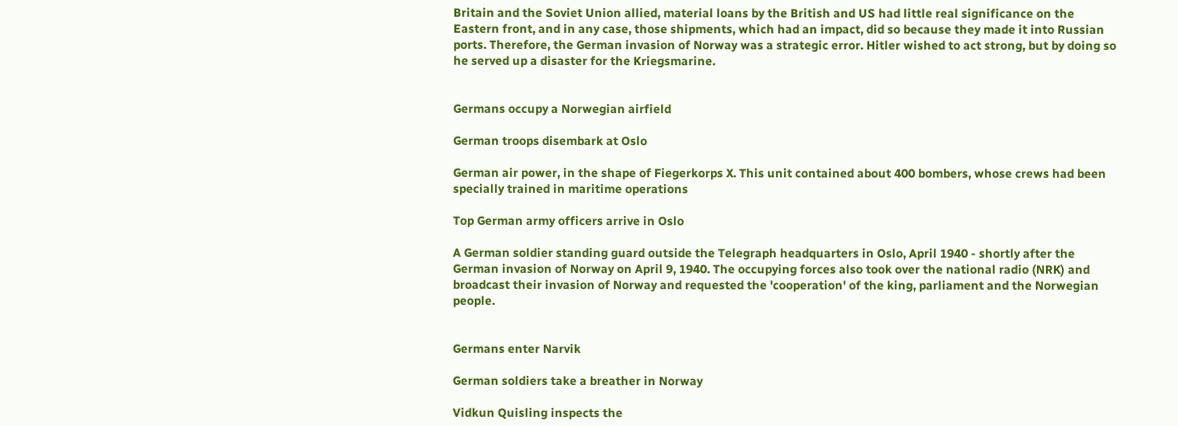Britain and the Soviet Union allied, material loans by the British and US had little real significance on the Eastern front, and in any case, those shipments, which had an impact, did so because they made it into Russian ports. Therefore, the German invasion of Norway was a strategic error. Hitler wished to act strong, but by doing so he served up a disaster for the Kriegsmarine.


Germans occupy a Norwegian airfield

German troops disembark at Oslo

German air power, in the shape of Fiegerkorps X. This unit contained about 400 bombers, whose crews had been specially trained in maritime operations

Top German army officers arrive in Oslo

A German soldier standing guard outside the Telegraph headquarters in Oslo, April 1940 - shortly after the German invasion of Norway on April 9, 1940. The occupying forces also took over the national radio (NRK) and broadcast their invasion of Norway and requested the 'cooperation' of the king, parliament and the Norwegian people.


Germans enter Narvik

German soldiers take a breather in Norway

Vidkun Quisling inspects the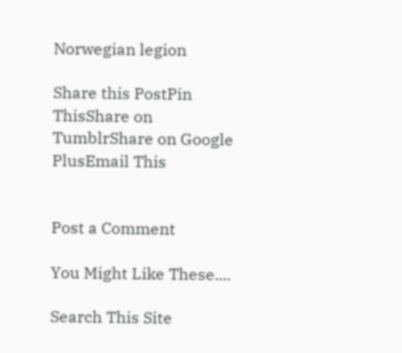Norwegian legion

Share this PostPin ThisShare on TumblrShare on Google PlusEmail This


Post a Comment

You Might Like These....

Search This Site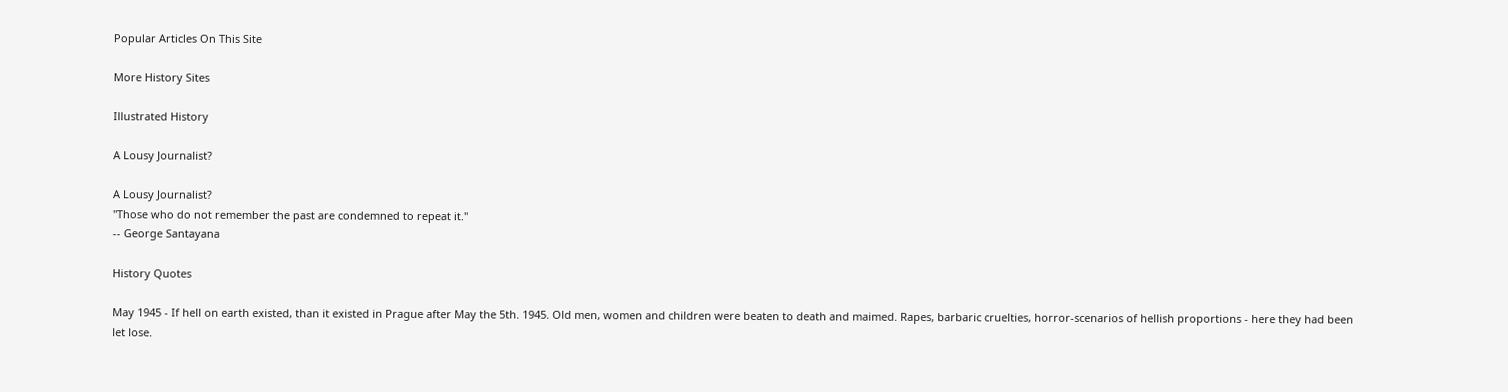Popular Articles On This Site

More History Sites

Illustrated History

A Lousy Journalist?

A Lousy Journalist?
"Those who do not remember the past are condemned to repeat it."
-- George Santayana

History Quotes

May 1945 - If hell on earth existed, than it existed in Prague after May the 5th. 1945. Old men, women and children were beaten to death and maimed. Rapes, barbaric cruelties, horror-scenarios of hellish proportions - here they had been let lose.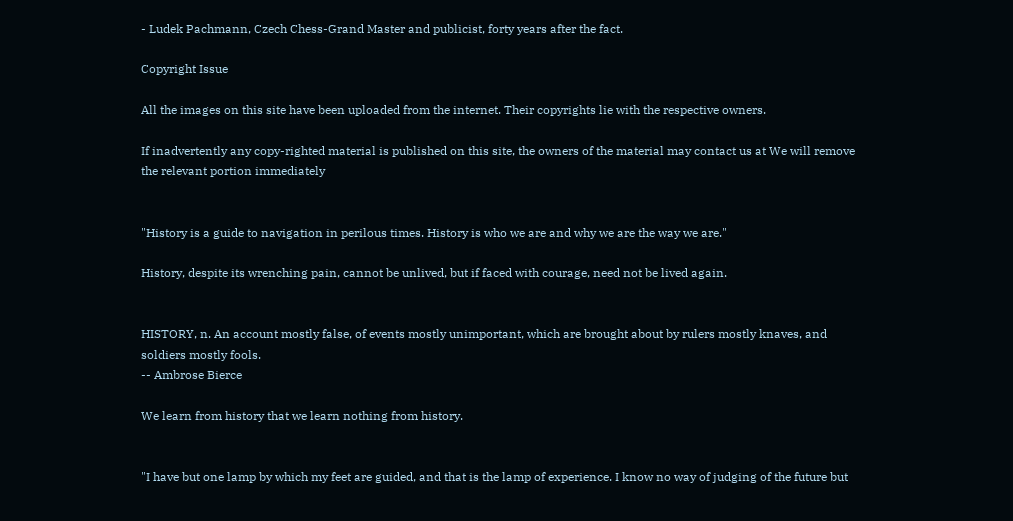- Ludek Pachmann, Czech Chess-Grand Master and publicist, forty years after the fact.

Copyright Issue

All the images on this site have been uploaded from the internet. Their copyrights lie with the respective owners.

If inadvertently any copy-righted material is published on this site, the owners of the material may contact us at We will remove the relevant portion immediately


"History is a guide to navigation in perilous times. History is who we are and why we are the way we are."

History, despite its wrenching pain, cannot be unlived, but if faced with courage, need not be lived again.


HISTORY, n. An account mostly false, of events mostly unimportant, which are brought about by rulers mostly knaves, and soldiers mostly fools.
-- Ambrose Bierce

We learn from history that we learn nothing from history.


"I have but one lamp by which my feet are guided, and that is the lamp of experience. I know no way of judging of the future but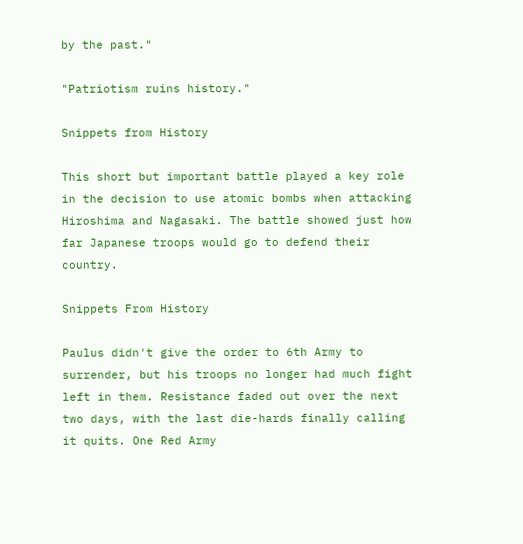by the past."

"Patriotism ruins history."

Snippets from History

This short but important battle played a key role in the decision to use atomic bombs when attacking Hiroshima and Nagasaki. The battle showed just how far Japanese troops would go to defend their country.

Snippets From History

Paulus didn't give the order to 6th Army to surrender, but his troops no longer had much fight left in them. Resistance faded out over the next two days, with the last die-hards finally calling it quits. One Red Army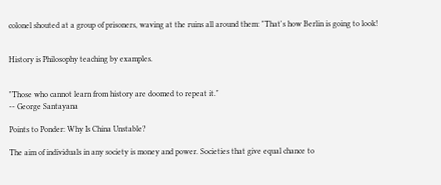colonel shouted at a group of prisoners, waving at the ruins all around them: "That's how Berlin is going to look!


History is Philosophy teaching by examples.


"Those who cannot learn from history are doomed to repeat it."
-- George Santayana

Points to Ponder: Why Is China Unstable?

The aim of individuals in any society is money and power. Societies that give equal chance to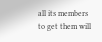all its members to get them will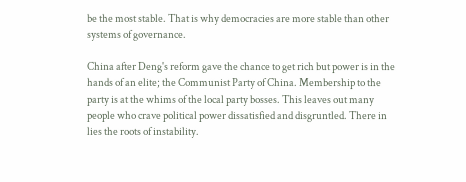be the most stable. That is why democracies are more stable than other systems of governance.

China after Deng's reform gave the chance to get rich but power is in the hands of an elite; the Communist Party of China. Membership to the party is at the whims of the local party bosses. This leaves out many people who crave political power dissatisfied and disgruntled. There in lies the roots of instability.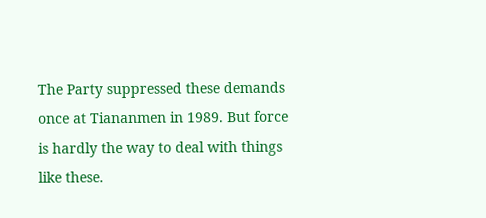The Party suppressed these demands once at Tiananmen in 1989. But force is hardly the way to deal with things like these.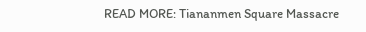READ MORE: Tiananmen Square Massacre